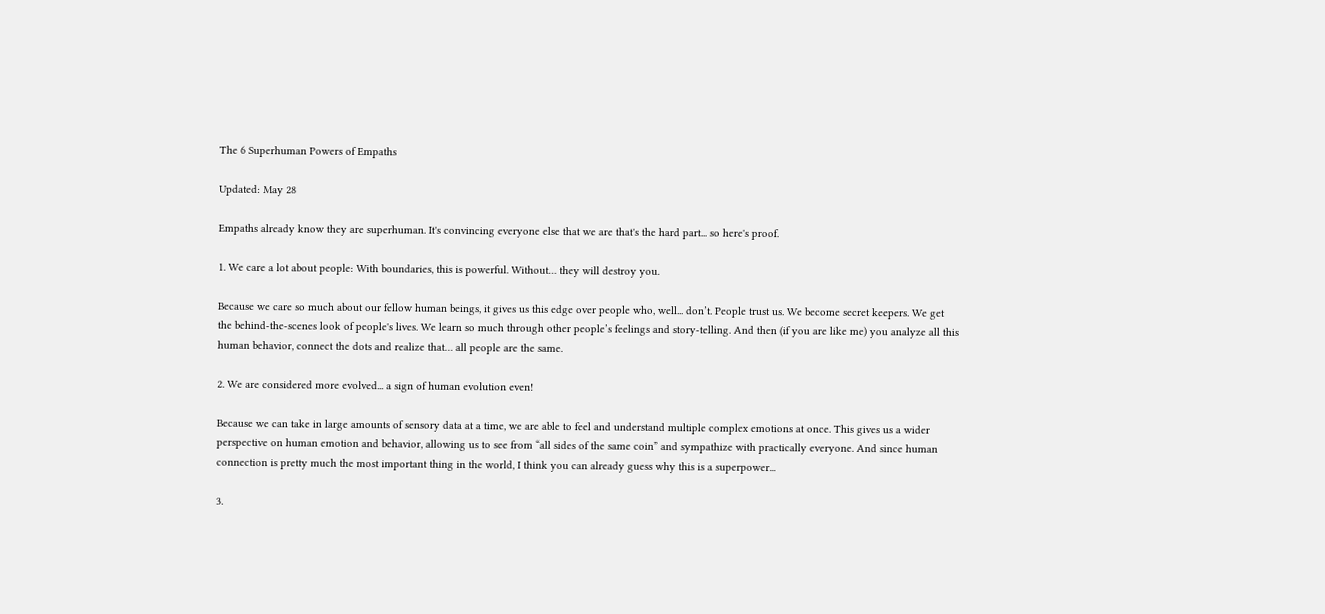The 6 Superhuman Powers of Empaths

Updated: May 28

Empaths already know they are superhuman. It's convincing everyone else that we are that's the hard part... so here's proof.

1. We care a lot about people: With boundaries, this is powerful. Without… they will destroy you.

Because we care so much about our fellow human beings, it gives us this edge over people who, well... don’t. People trust us. We become secret keepers. We get the behind-the-scenes look of people's lives. We learn so much through other people’s feelings and story-telling. And then (if you are like me) you analyze all this human behavior, connect the dots and realize that… all people are the same.

2. We are considered more evolved... a sign of human evolution even!

Because we can take in large amounts of sensory data at a time, we are able to feel and understand multiple complex emotions at once. This gives us a wider perspective on human emotion and behavior, allowing us to see from “all sides of the same coin” and sympathize with practically everyone. And since human connection is pretty much the most important thing in the world, I think you can already guess why this is a superpower...

3.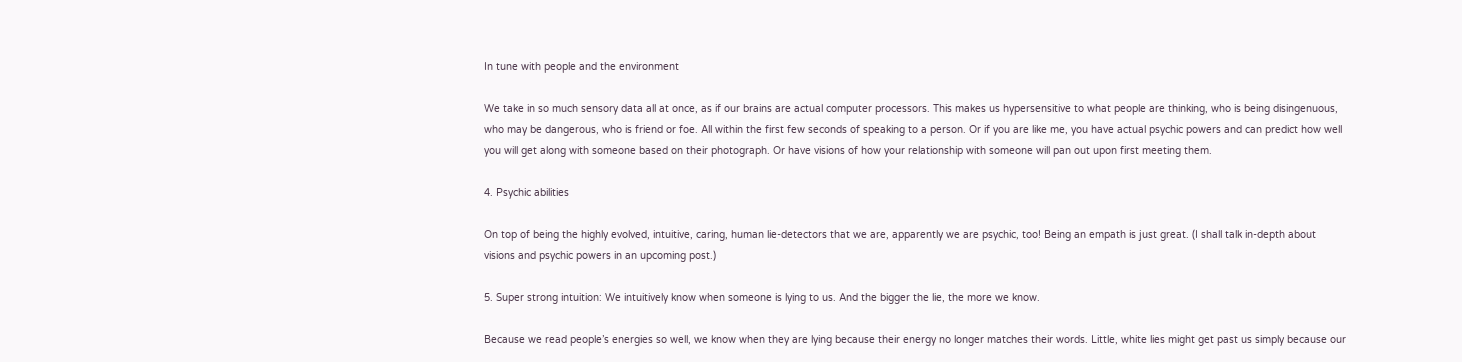In tune with people and the environment

We take in so much sensory data all at once, as if our brains are actual computer processors. This makes us hypersensitive to what people are thinking, who is being disingenuous, who may be dangerous, who is friend or foe. All within the first few seconds of speaking to a person. Or if you are like me, you have actual psychic powers and can predict how well you will get along with someone based on their photograph. Or have visions of how your relationship with someone will pan out upon first meeting them.

4. Psychic abilities

On top of being the highly evolved, intuitive, caring, human lie-detectors that we are, apparently we are psychic, too! Being an empath is just great. (I shall talk in-depth about visions and psychic powers in an upcoming post.)

5. Super strong intuition: We intuitively know when someone is lying to us. And the bigger the lie, the more we know.

Because we read people’s energies so well, we know when they are lying because their energy no longer matches their words. Little, white lies might get past us simply because our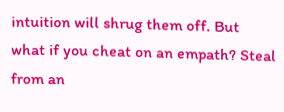intuition will shrug them off. But what if you cheat on an empath? Steal from an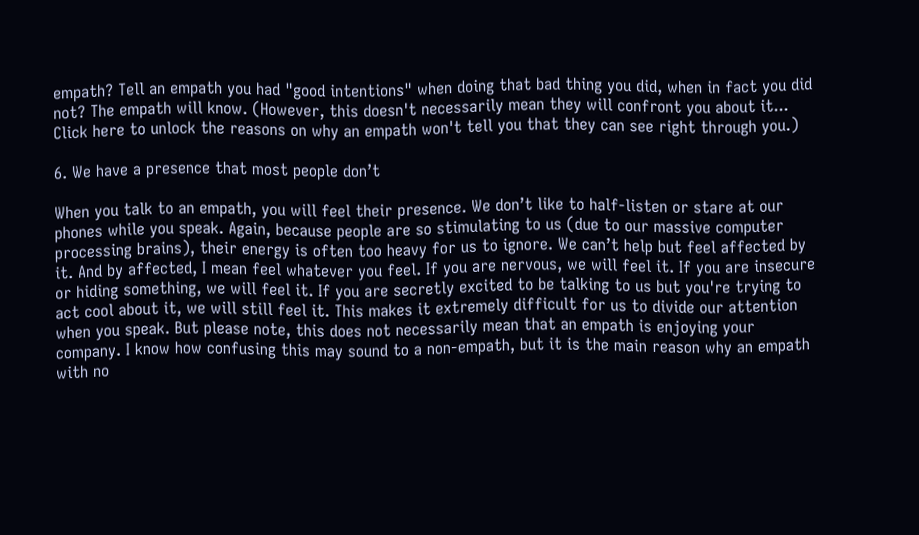empath? Tell an empath you had "good intentions" when doing that bad thing you did, when in fact you did not? The empath will know. (However, this doesn't necessarily mean they will confront you about it... Click here to unlock the reasons on why an empath won't tell you that they can see right through you.)

6. We have a presence that most people don’t

When you talk to an empath, you will feel their presence. We don’t like to half-listen or stare at our phones while you speak. Again, because people are so stimulating to us (due to our massive computer processing brains), their energy is often too heavy for us to ignore. We can’t help but feel affected by it. And by affected, I mean feel whatever you feel. If you are nervous, we will feel it. If you are insecure or hiding something, we will feel it. If you are secretly excited to be talking to us but you're trying to act cool about it, we will still feel it. This makes it extremely difficult for us to divide our attention when you speak. But please note, this does not necessarily mean that an empath is enjoying your company. I know how confusing this may sound to a non-empath, but it is the main reason why an empath with no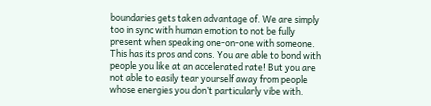boundaries gets taken advantage of. We are simply too in sync with human emotion to not be fully present when speaking one-on-one with someone. This has its pros and cons. You are able to bond with people you like at an accelerated rate! But you are not able to easily tear yourself away from people whose energies you don’t particularly vibe with.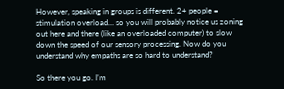However, speaking in groups is different. 2+ people = stimulation overload… so you will probably notice us zoning out here and there (like an overloaded computer) to slow down the speed of our sensory processing. Now do you understand why empaths are so hard to understand?

So there you go. I’m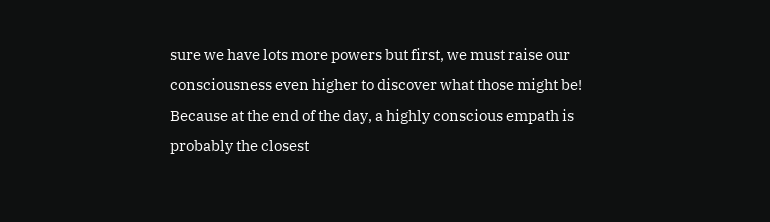sure we have lots more powers but first, we must raise our consciousness even higher to discover what those might be! Because at the end of the day, a highly conscious empath is probably the closest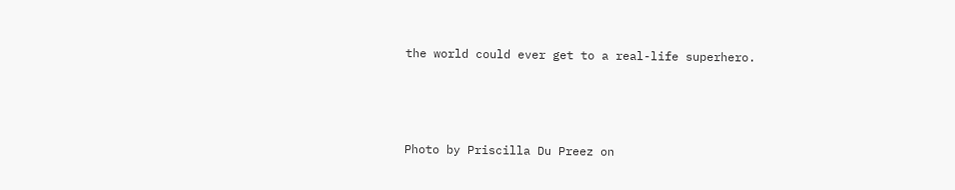the world could ever get to a real-life superhero.



Photo by Priscilla Du Preez on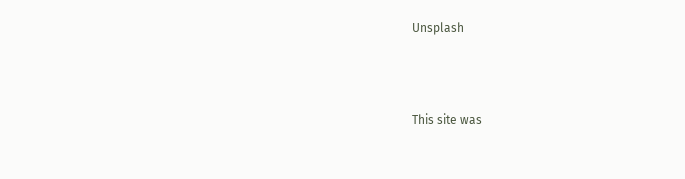Unsplash



This site was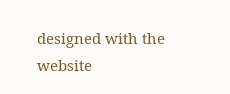designed with the
website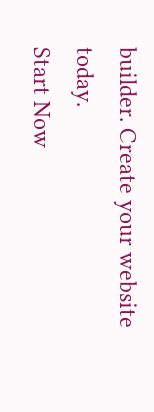builder. Create your website today.
Start Now